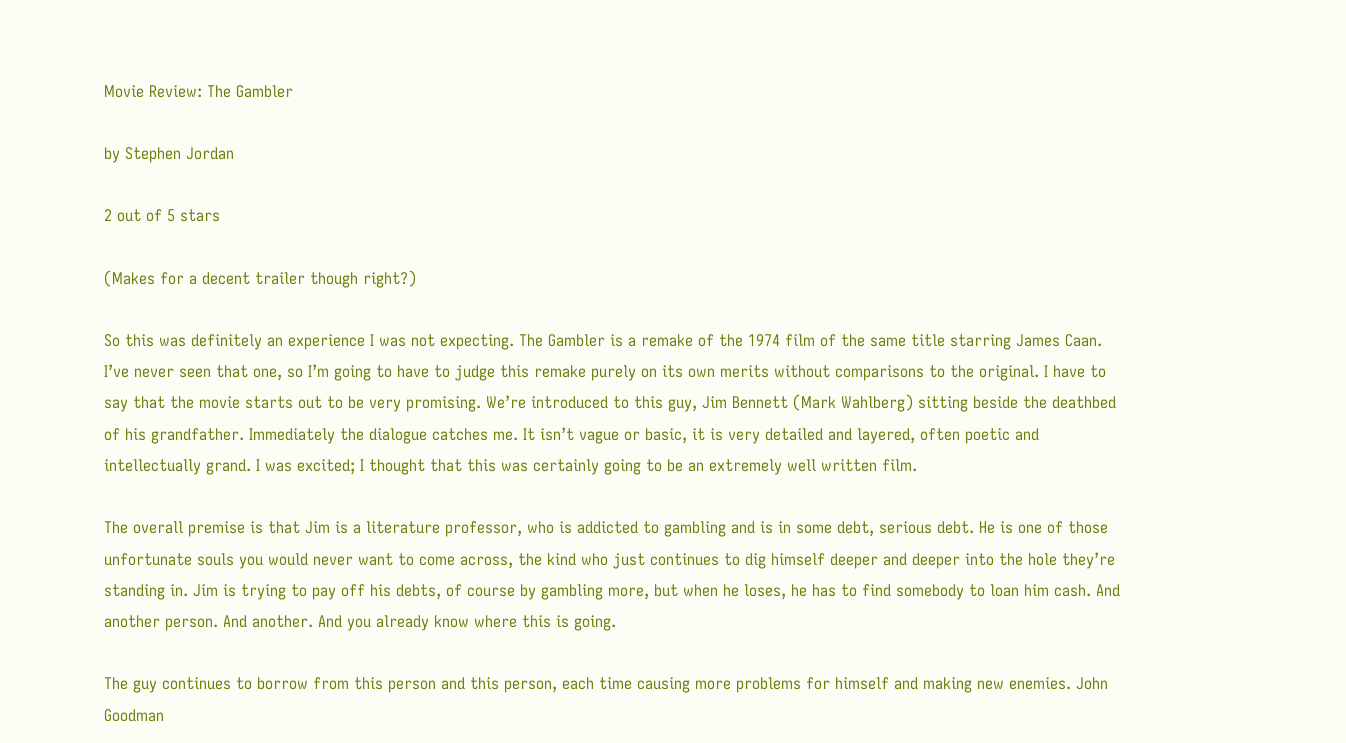Movie Review: The Gambler

by Stephen Jordan

2 out of 5 stars

(Makes for a decent trailer though right?)

So this was definitely an experience I was not expecting. The Gambler is a remake of the 1974 film of the same title starring James Caan. I’ve never seen that one, so I’m going to have to judge this remake purely on its own merits without comparisons to the original. I have to say that the movie starts out to be very promising. We’re introduced to this guy, Jim Bennett (Mark Wahlberg) sitting beside the deathbed of his grandfather. Immediately the dialogue catches me. It isn’t vague or basic, it is very detailed and layered, often poetic and intellectually grand. I was excited; I thought that this was certainly going to be an extremely well written film.

The overall premise is that Jim is a literature professor, who is addicted to gambling and is in some debt, serious debt. He is one of those unfortunate souls you would never want to come across, the kind who just continues to dig himself deeper and deeper into the hole they’re standing in. Jim is trying to pay off his debts, of course by gambling more, but when he loses, he has to find somebody to loan him cash. And another person. And another. And you already know where this is going.

The guy continues to borrow from this person and this person, each time causing more problems for himself and making new enemies. John Goodman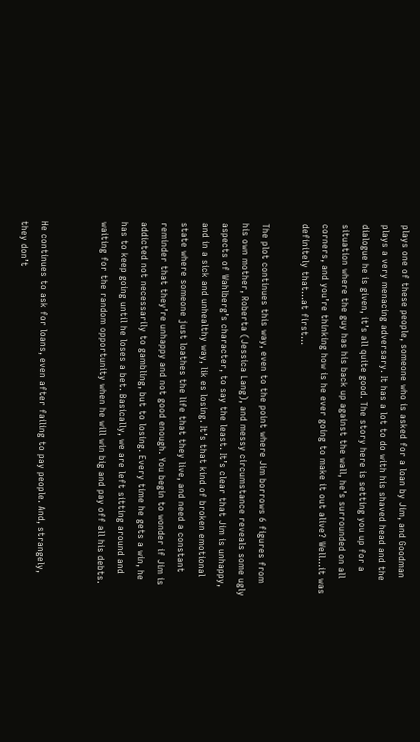plays one of these people, someone who is asked for a loan by Jim, and Goodman plays a very menacing adversary. It has a lot to do with his shaved head and the dialogue he is given, it’s all quite good. The story here is setting you up for a situation where the guy has his back up against the wall, he’s surrounded on all corners, and you’re thinking how is he ever going to make it out alive? Well…it was definitely that…at first…

The plot continues this way, even to the point where Jim borrows 6 figures from his own mother, Roberta (Jessica Lang), and messy circumstance reveals some ugly aspects of Wahlberg’s character, to say the least. It’s clear that Jim is unhappy, and in a sick and unhealthy way, lik es losing. It’s that kind of broken emotional state where someone just loathes the life that they live, and need a constant reminder that they’re unhappy and not good enough. You begin to wonder if Jim is addicted not necessarily to gambling, but to losing. Every time he gets a win, he has to keep going until he loses a bet. Basically, we are left sitting around and waiting for the random opportunity when he will win big and pay off all his debts.


He continues to ask for loans, even after failing to pay people. And, strangely, they don’t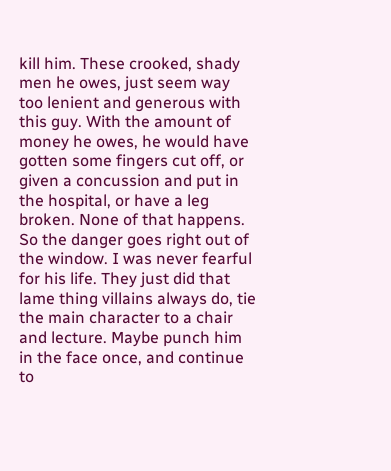kill him. These crooked, shady men he owes, just seem way too lenient and generous with this guy. With the amount of money he owes, he would have gotten some fingers cut off, or given a concussion and put in the hospital, or have a leg broken. None of that happens. So the danger goes right out of the window. I was never fearful for his life. They just did that lame thing villains always do, tie the main character to a chair and lecture. Maybe punch him in the face once, and continue to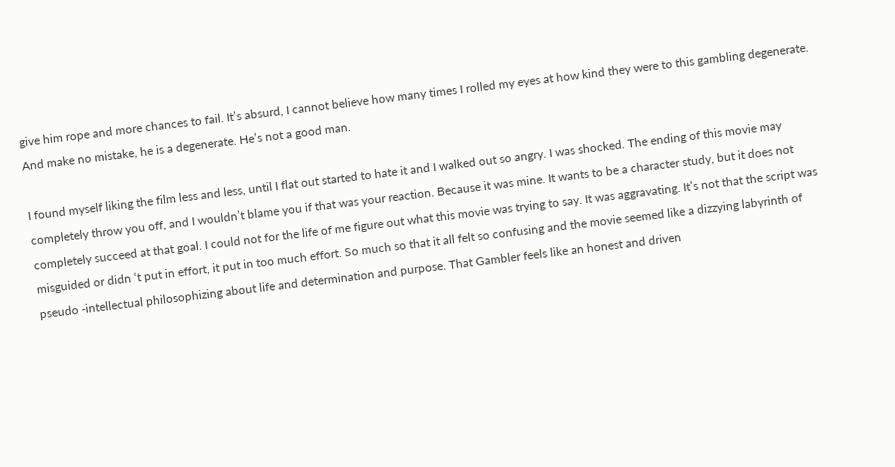give him rope and more chances to fail. It’s absurd, I cannot believe how many times I rolled my eyes at how kind they were to this gambling degenerate. And make no mistake, he is a degenerate. He’s not a good man.

I found myself liking the film less and less, until I flat out started to hate it and I walked out so angry. I was shocked. The ending of this movie may completely throw you off, and I wouldn’t blame you if that was your reaction. Because it was mine. It wants to be a character study, but it does not completely succeed at that goal. I could not for the life of me figure out what this movie was trying to say. It was aggravating. It’s not that the script was misguided or didn ‘t put in effort, it put in too much effort. So much so that it all felt so confusing and the movie seemed like a dizzying labyrinth of pseudo -intellectual philosophizing about life and determination and purpose. That Gambler feels like an honest and driven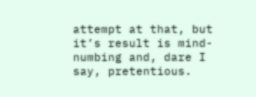attempt at that, but it’s result is mind-numbing and, dare I say, pretentious.